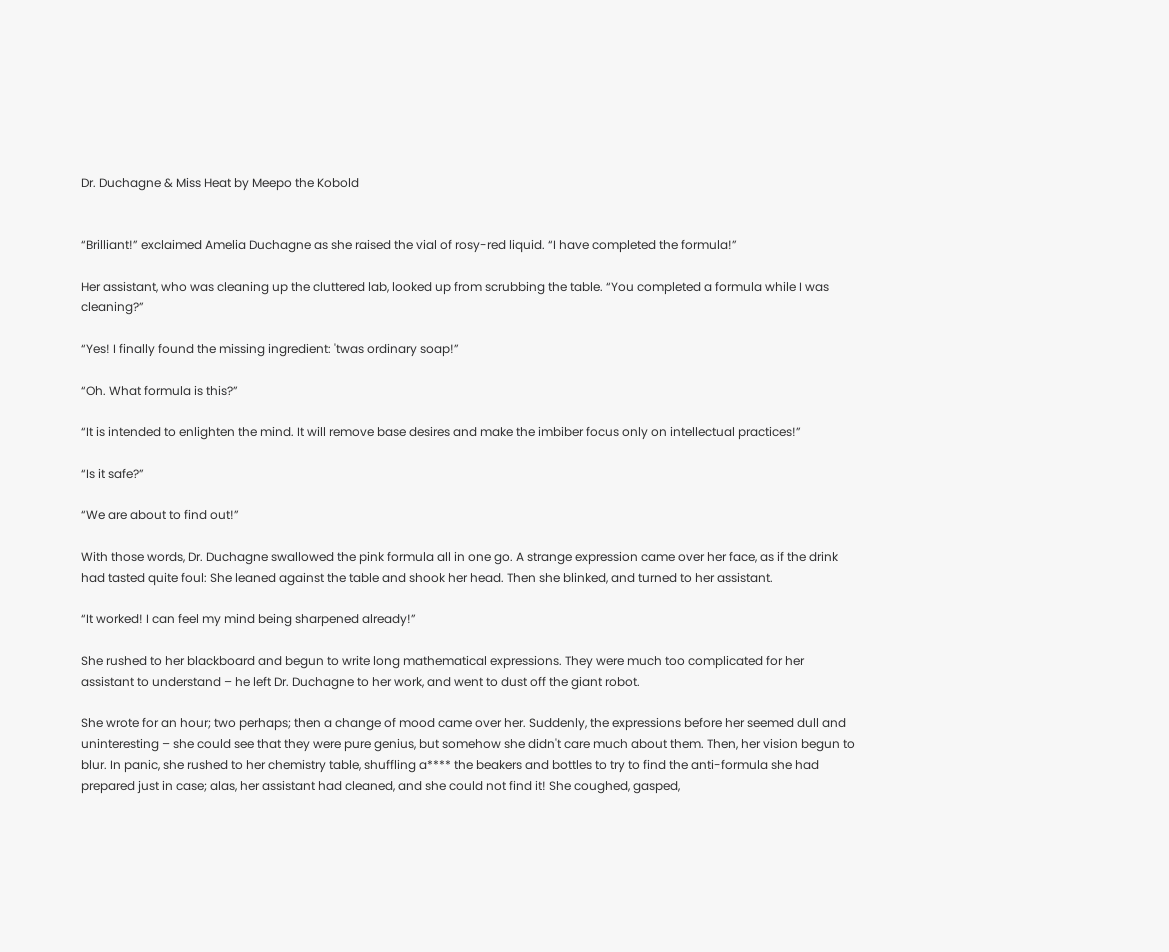Dr. Duchagne & Miss Heat by Meepo the Kobold


“Brilliant!” exclaimed Amelia Duchagne as she raised the vial of rosy-red liquid. “I have completed the formula!”

Her assistant, who was cleaning up the cluttered lab, looked up from scrubbing the table. “You completed a formula while I was cleaning?”

“Yes! I finally found the missing ingredient: 'twas ordinary soap!”

“Oh. What formula is this?”

“It is intended to enlighten the mind. It will remove base desires and make the imbiber focus only on intellectual practices!”

“Is it safe?”

“We are about to find out!”

With those words, Dr. Duchagne swallowed the pink formula all in one go. A strange expression came over her face, as if the drink had tasted quite foul: She leaned against the table and shook her head. Then she blinked, and turned to her assistant.

“It worked! I can feel my mind being sharpened already!”

She rushed to her blackboard and begun to write long mathematical expressions. They were much too complicated for her assistant to understand – he left Dr. Duchagne to her work, and went to dust off the giant robot.

She wrote for an hour; two perhaps; then a change of mood came over her. Suddenly, the expressions before her seemed dull and uninteresting – she could see that they were pure genius, but somehow she didn't care much about them. Then, her vision begun to blur. In panic, she rushed to her chemistry table, shuffling a**** the beakers and bottles to try to find the anti-formula she had prepared just in case; alas, her assistant had cleaned, and she could not find it! She coughed, gasped,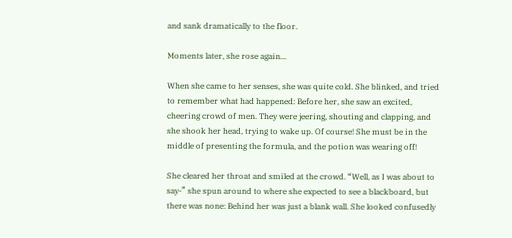and sank dramatically to the floor.

Moments later, she rose again...

When she came to her senses, she was quite cold. She blinked, and tried to remember what had happened: Before her, she saw an excited, cheering crowd of men. They were jeering, shouting and clapping, and she shook her head, trying to wake up. Of course! She must be in the middle of presenting the formula, and the potion was wearing off!

She cleared her throat and smiled at the crowd. “Well, as I was about to say-” she spun around to where she expected to see a blackboard, but there was none: Behind her was just a blank wall. She looked confusedly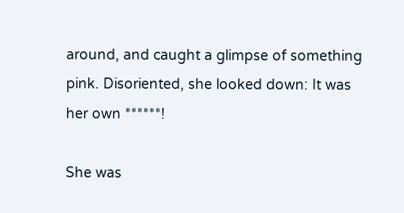around, and caught a glimpse of something pink. Disoriented, she looked down: It was her own ******!

She was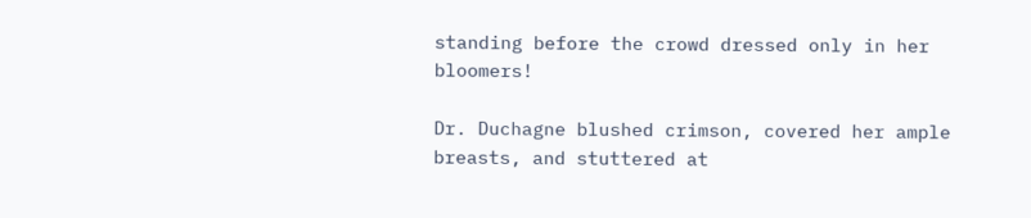standing before the crowd dressed only in her bloomers!

Dr. Duchagne blushed crimson, covered her ample breasts, and stuttered at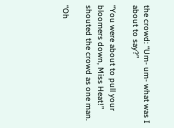the crowd: “Um- um- what was I about to say?”

“You were about to pull your bloomers down, Miss Heat!” shouted the crowd as one man.

“Oh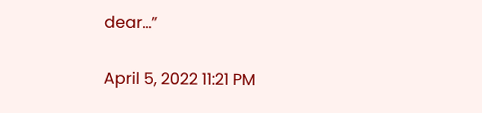dear...”

April 5, 2022 11:21 PM